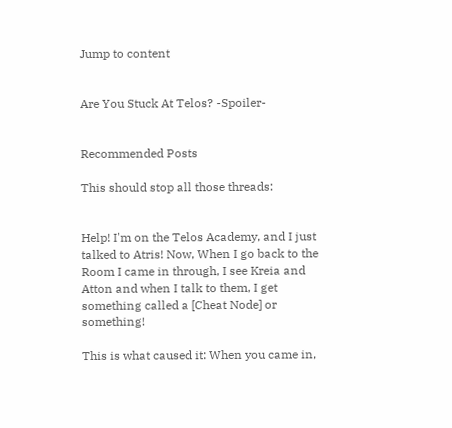Jump to content


Are You Stuck At Telos? -Spoiler-


Recommended Posts

This should stop all those threads:


Help! I'm on the Telos Academy, and I just talked to Atris! Now, When I go back to the Room I came in through, I see Kreia and Atton and when I talk to them, I get something called a [Cheat Node] or something!

This is what caused it: When you came in,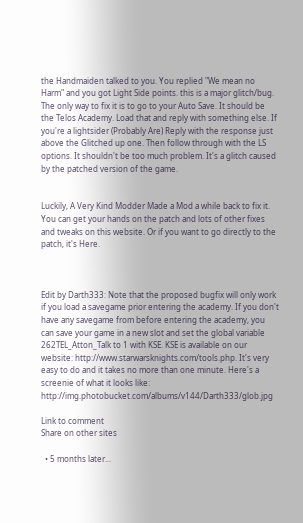the Handmaiden talked to you. You replied "We mean no Harm" and you got Light Side points. this is a major glitch/bug. The only way to fix it is to go to your Auto Save. It should be the Telos Academy. Load that and reply with something else. If you're a lightsider (Probably Are) Reply with the response just above the Glitched up one. Then follow through with the LS options. It shouldn't be too much problem. It's a glitch caused by the patched version of the game.


Luckily, A Very Kind Modder Made a Mod a while back to fix it. You can get your hands on the patch and lots of other fixes and tweaks on this website. Or if you want to go directly to the patch, it's Here.



Edit by Darth333: Note that the proposed bugfix will only work if you load a savegame prior entering the academy. If you don't have any savegame from before entering the academy, you can save your game in a new slot and set the global variable 262TEL_Atton_Talk to 1 with KSE. KSE is available on our website: http://www.starwarsknights.com/tools.php. It's very easy to do and it takes no more than one minute. Here's a screenie of what it looks like: http://img.photobucket.com/albums/v144/Darth333/glob.jpg

Link to comment
Share on other sites

  • 5 months later...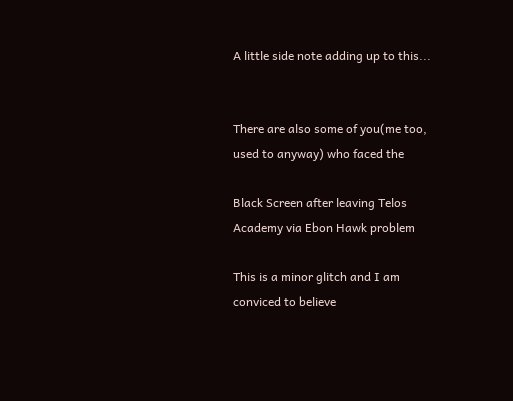A little side note adding up to this...


There are also some of you(me too, used to anyway) who faced the

Black Screen after leaving Telos Academy via Ebon Hawk problem

This is a minor glitch and I am conviced to believe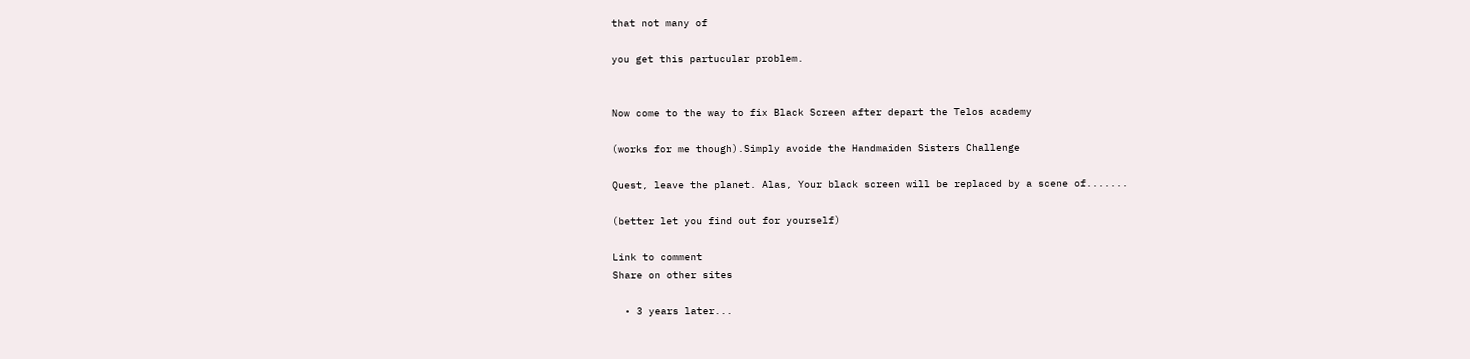that not many of

you get this partucular problem.


Now come to the way to fix Black Screen after depart the Telos academy

(works for me though).Simply avoide the Handmaiden Sisters Challenge

Quest, leave the planet. Alas, Your black screen will be replaced by a scene of.......

(better let you find out for yourself)

Link to comment
Share on other sites

  • 3 years later...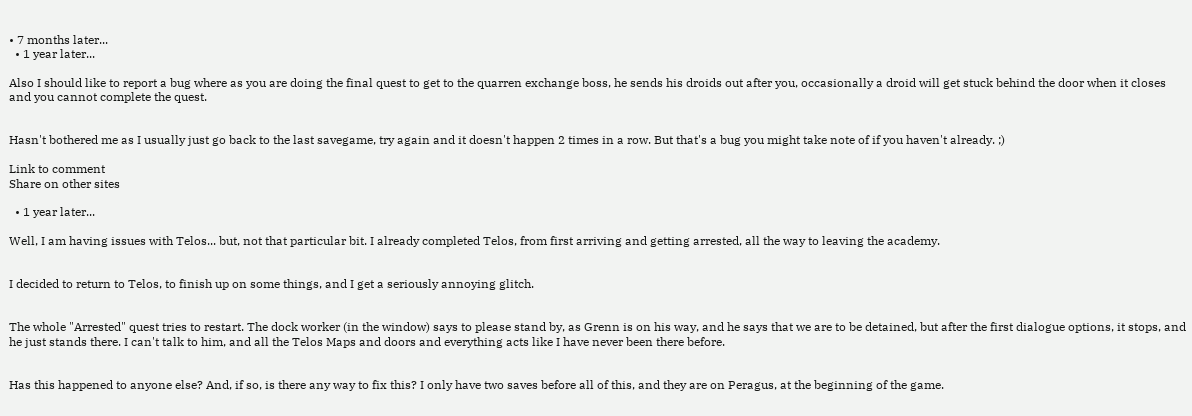• 7 months later...
  • 1 year later...

Also I should like to report a bug where as you are doing the final quest to get to the quarren exchange boss, he sends his droids out after you, occasionally a droid will get stuck behind the door when it closes and you cannot complete the quest.


Hasn't bothered me as I usually just go back to the last savegame, try again and it doesn't happen 2 times in a row. But that's a bug you might take note of if you haven't already. ;)

Link to comment
Share on other sites

  • 1 year later...

Well, I am having issues with Telos... but, not that particular bit. I already completed Telos, from first arriving and getting arrested, all the way to leaving the academy.


I decided to return to Telos, to finish up on some things, and I get a seriously annoying glitch.


The whole "Arrested" quest tries to restart. The dock worker (in the window) says to please stand by, as Grenn is on his way, and he says that we are to be detained, but after the first dialogue options, it stops, and he just stands there. I can't talk to him, and all the Telos Maps and doors and everything acts like I have never been there before.


Has this happened to anyone else? And, if so, is there any way to fix this? I only have two saves before all of this, and they are on Peragus, at the beginning of the game.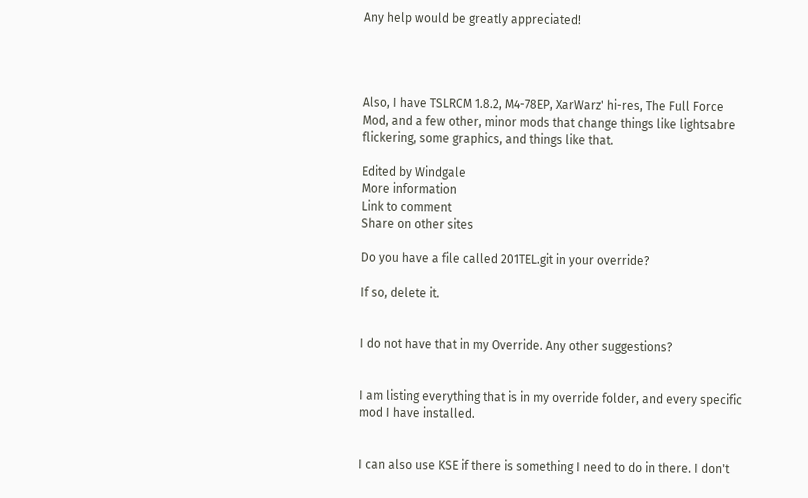Any help would be greatly appreciated!




Also, I have TSLRCM 1.8.2, M4-78EP, XarWarz' hi-res, The Full Force Mod, and a few other, minor mods that change things like lightsabre flickering, some graphics, and things like that.

Edited by Windgale
More information
Link to comment
Share on other sites

Do you have a file called 201TEL.git in your override?

If so, delete it.


I do not have that in my Override. Any other suggestions?


I am listing everything that is in my override folder, and every specific mod I have installed.


I can also use KSE if there is something I need to do in there. I don't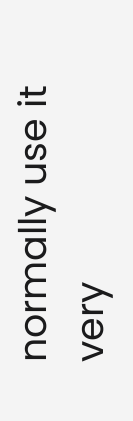normally use it very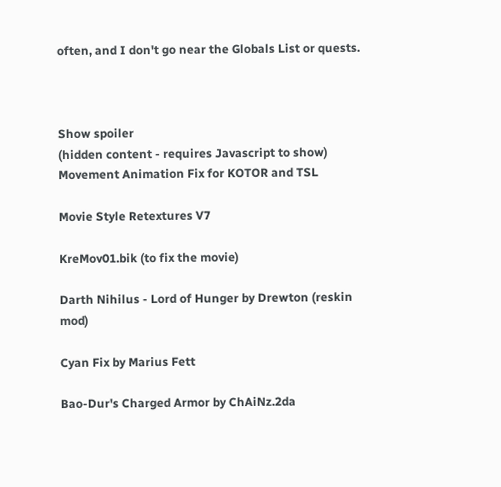often, and I don't go near the Globals List or quests.



Show spoiler
(hidden content - requires Javascript to show)
Movement Animation Fix for KOTOR and TSL

Movie Style Retextures V7

KreMov01.bik (to fix the movie)

Darth Nihilus - Lord of Hunger by Drewton (reskin mod)

Cyan Fix by Marius Fett

Bao-Dur's Charged Armor by ChAiNz.2da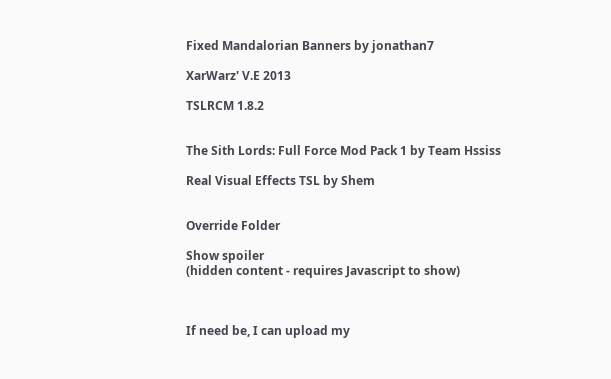Fixed Mandalorian Banners by jonathan7

XarWarz' V.E 2013

TSLRCM 1.8.2


The Sith Lords: Full Force Mod Pack 1 by Team Hssiss

Real Visual Effects TSL by Shem


Override Folder

Show spoiler
(hidden content - requires Javascript to show)



If need be, I can upload my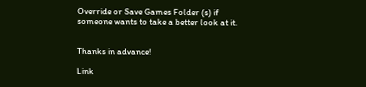Override or Save Games Folder (s) if someone wants to take a better look at it.


Thanks in advance!

Link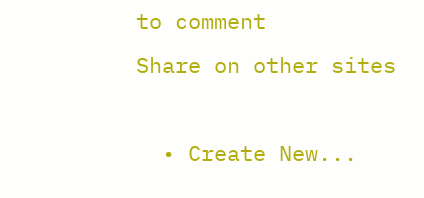to comment
Share on other sites

  • Create New...